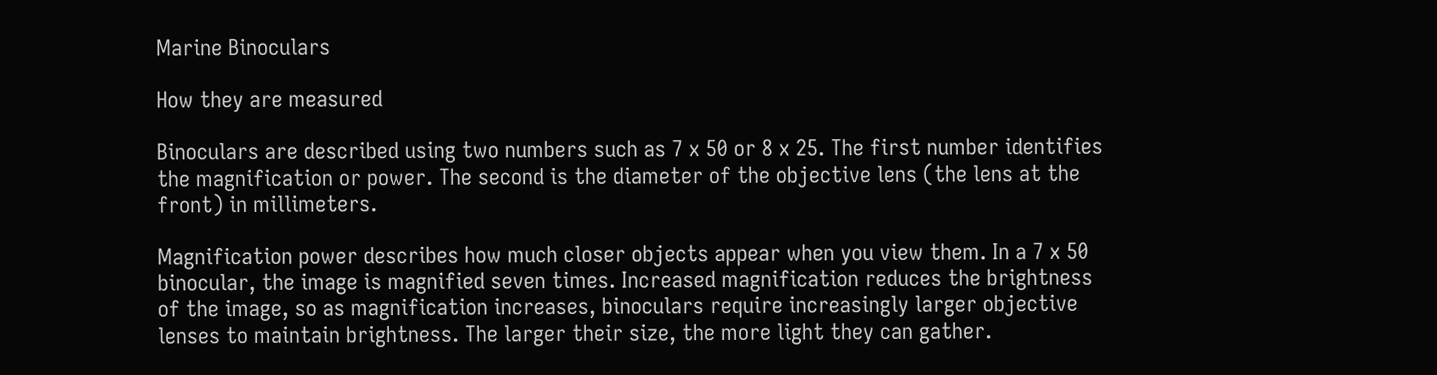Marine Binoculars

How they are measured

Binoculars are described using two numbers such as 7 x 50 or 8 x 25. The first number identifies the magnification or power. The second is the diameter of the objective lens (the lens at the front) in millimeters.

Magnification power describes how much closer objects appear when you view them. In a 7 x 50 binocular, the image is magnified seven times. Increased magnification reduces the brightness of the image, so as magnification increases, binoculars require increasingly larger objective lenses to maintain brightness. The larger their size, the more light they can gather.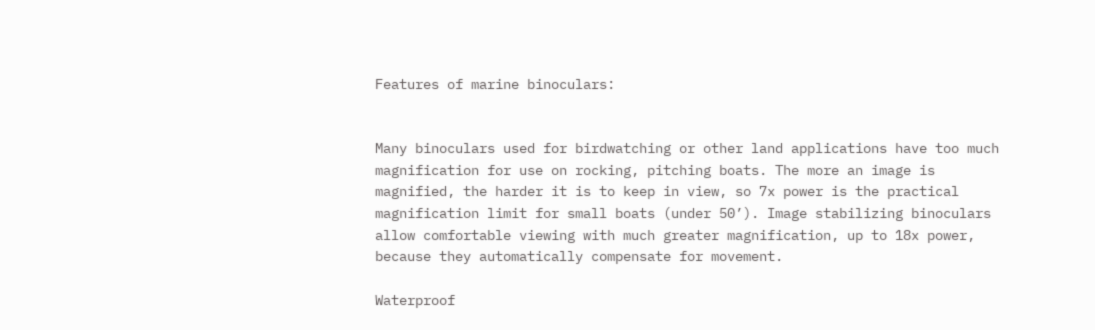Features of marine binoculars:


Many binoculars used for birdwatching or other land applications have too much magnification for use on rocking, pitching boats. The more an image is magnified, the harder it is to keep in view, so 7x power is the practical magnification limit for small boats (under 50’). Image stabilizing binoculars allow comfortable viewing with much greater magnification, up to 18x power, because they automatically compensate for movement.

Waterproof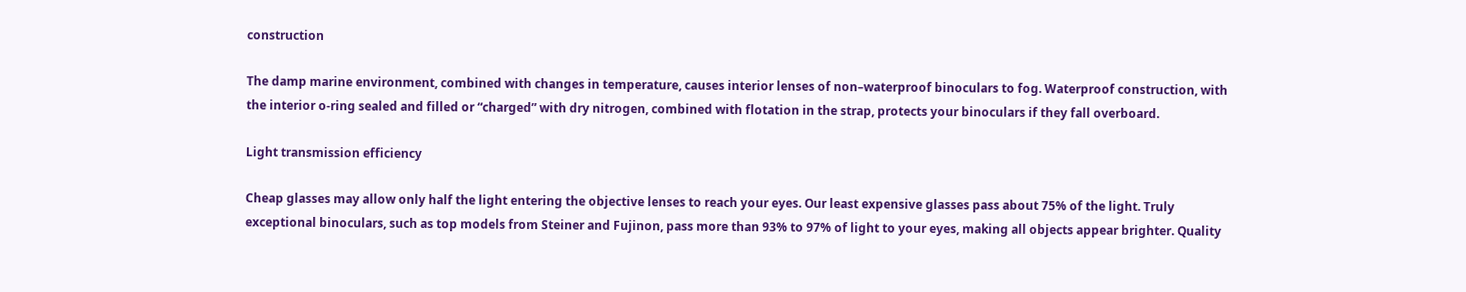construction

The damp marine environment, combined with changes in temperature, causes interior lenses of non–waterproof binoculars to fog. Waterproof construction, with the interior o-ring sealed and filled or “charged” with dry nitrogen, combined with flotation in the strap, protects your binoculars if they fall overboard.

Light transmission efficiency

Cheap glasses may allow only half the light entering the objective lenses to reach your eyes. Our least expensive glasses pass about 75% of the light. Truly exceptional binoculars, such as top models from Steiner and Fujinon, pass more than 93% to 97% of light to your eyes, making all objects appear brighter. Quality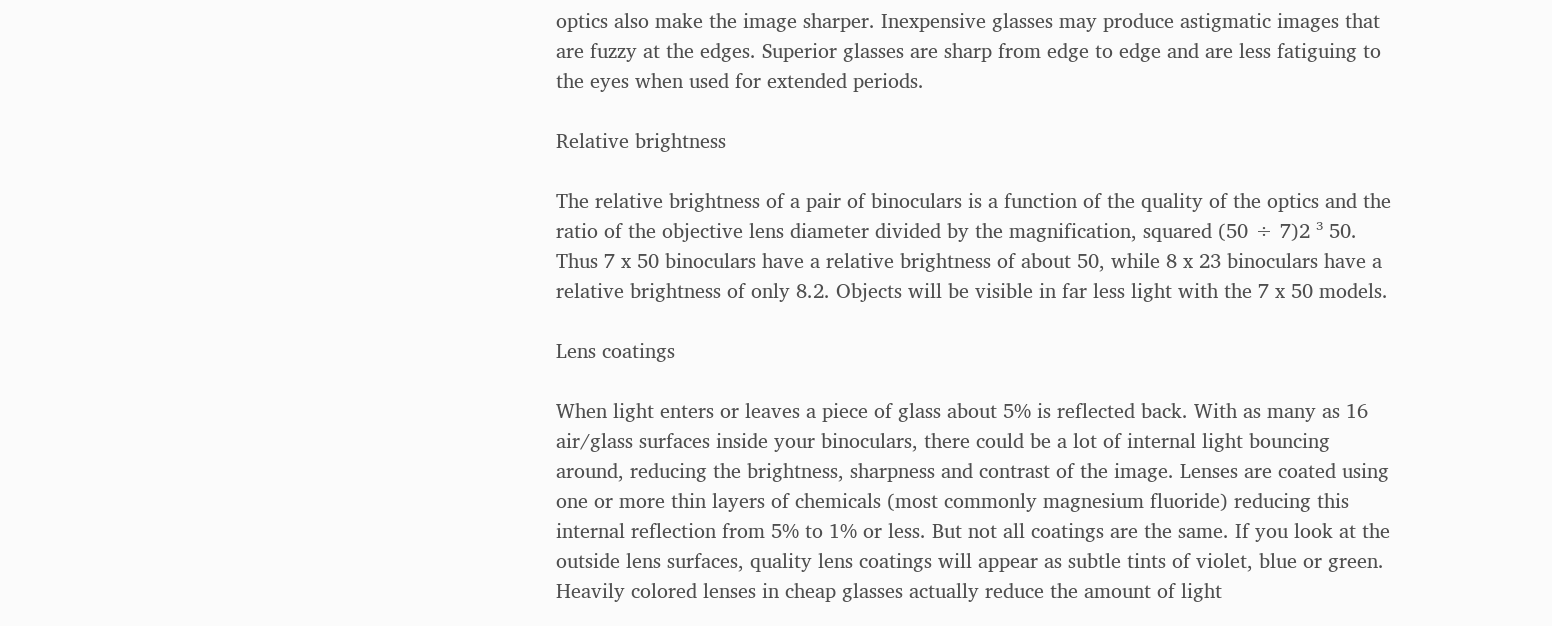optics also make the image sharper. Inexpensive glasses may produce astigmatic images that are fuzzy at the edges. Superior glasses are sharp from edge to edge and are less fatiguing to the eyes when used for extended periods.

Relative brightness

The relative brightness of a pair of binoculars is a function of the quality of the optics and the ratio of the objective lens diameter divided by the magnification, squared (50 ÷ 7)2 ³ 50. Thus 7 x 50 binoculars have a relative brightness of about 50, while 8 x 23 binoculars have a relative brightness of only 8.2. Objects will be visible in far less light with the 7 x 50 models.

Lens coatings

When light enters or leaves a piece of glass about 5% is reflected back. With as many as 16 air/glass surfaces inside your binoculars, there could be a lot of internal light bouncing around, reducing the brightness, sharpness and contrast of the image. Lenses are coated using one or more thin layers of chemicals (most commonly magnesium fluoride) reducing this internal reflection from 5% to 1% or less. But not all coatings are the same. If you look at the outside lens surfaces, quality lens coatings will appear as subtle tints of violet, blue or green. Heavily colored lenses in cheap glasses actually reduce the amount of light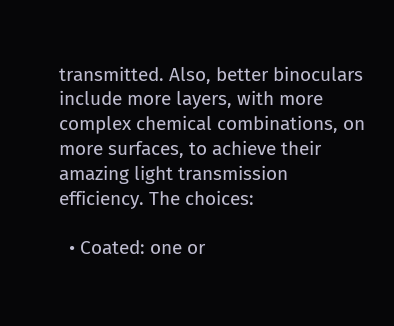transmitted. Also, better binoculars include more layers, with more complex chemical combinations, on more surfaces, to achieve their amazing light transmission efficiency. The choices:

  • Coated: one or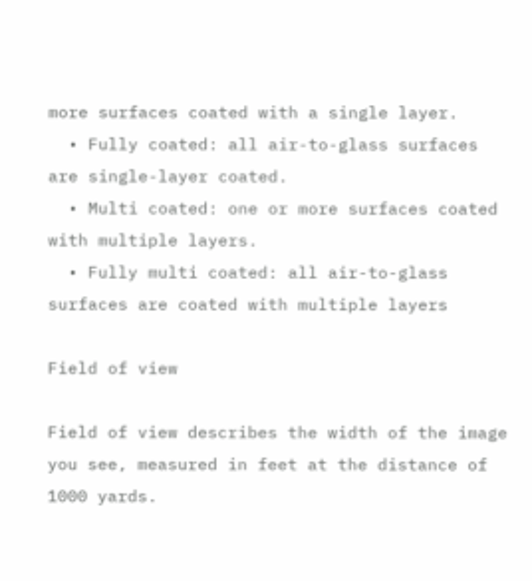more surfaces coated with a single layer.
  • Fully coated: all air-to-glass surfaces are single-layer coated.
  • Multi coated: one or more surfaces coated with multiple layers.
  • Fully multi coated: all air-to-glass surfaces are coated with multiple layers

Field of view

Field of view describes the width of the image you see, measured in feet at the distance of 1000 yards.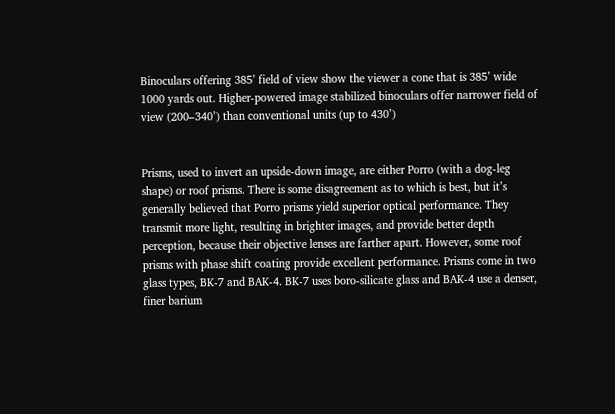Binoculars offering 385’ field of view show the viewer a cone that is 385’ wide 1000 yards out. Higher-powered image stabilized binoculars offer narrower field of view (200–340’) than conventional units (up to 430’)


Prisms, used to invert an upside-down image, are either Porro (with a dog-leg shape) or roof prisms. There is some disagreement as to which is best, but it’s generally believed that Porro prisms yield superior optical performance. They transmit more light, resulting in brighter images, and provide better depth perception, because their objective lenses are farther apart. However, some roof prisms with phase shift coating provide excellent performance. Prisms come in two glass types, BK-7 and BAK-4. BK-7 uses boro-silicate glass and BAK-4 use a denser, finer barium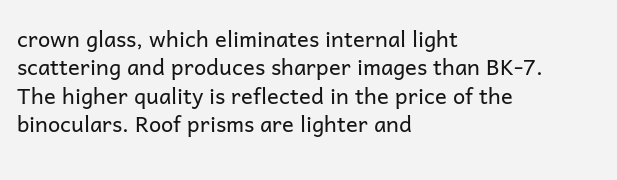crown glass, which eliminates internal light scattering and produces sharper images than BK-7. The higher quality is reflected in the price of the binoculars. Roof prisms are lighter and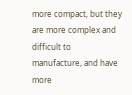more compact, but they are more complex and difficult to manufacture, and have more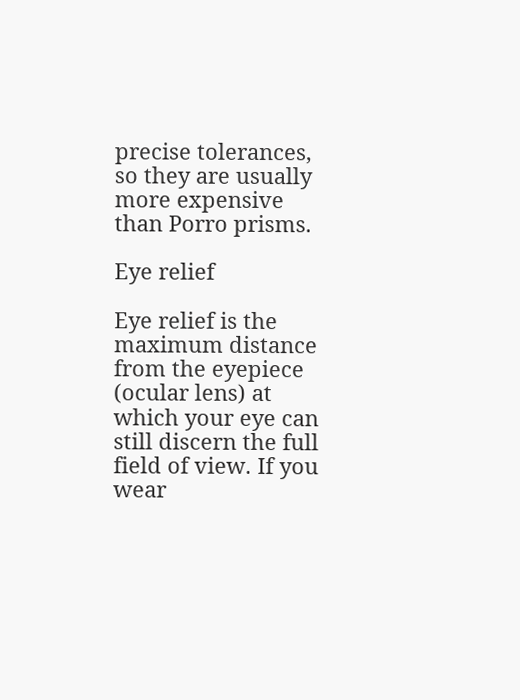precise tolerances, so they are usually more expensive than Porro prisms.

Eye relief

Eye relief is the maximum distance from the eyepiece (ocular lens) at which your eye can still discern the full field of view. If you wear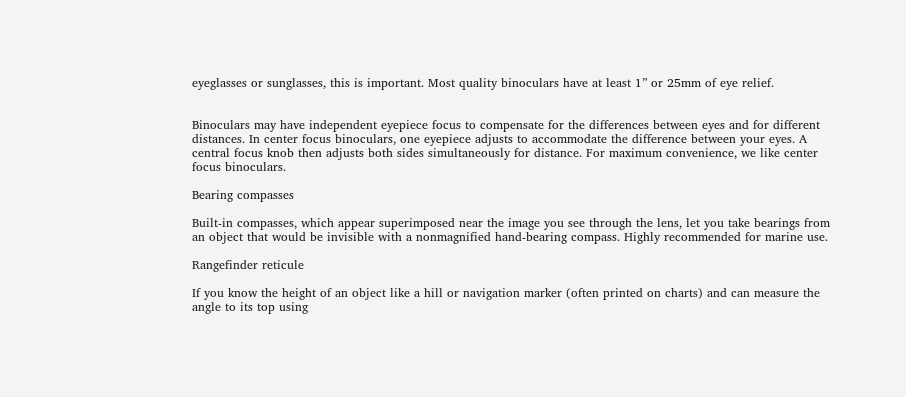eyeglasses or sunglasses, this is important. Most quality binoculars have at least 1” or 25mm of eye relief.


Binoculars may have independent eyepiece focus to compensate for the differences between eyes and for different distances. In center focus binoculars, one eyepiece adjusts to accommodate the difference between your eyes. A central focus knob then adjusts both sides simultaneously for distance. For maximum convenience, we like center focus binoculars.

Bearing compasses

Built-in compasses, which appear superimposed near the image you see through the lens, let you take bearings from an object that would be invisible with a nonmagnified hand-bearing compass. Highly recommended for marine use.

Rangefinder reticule

If you know the height of an object like a hill or navigation marker (often printed on charts) and can measure the angle to its top using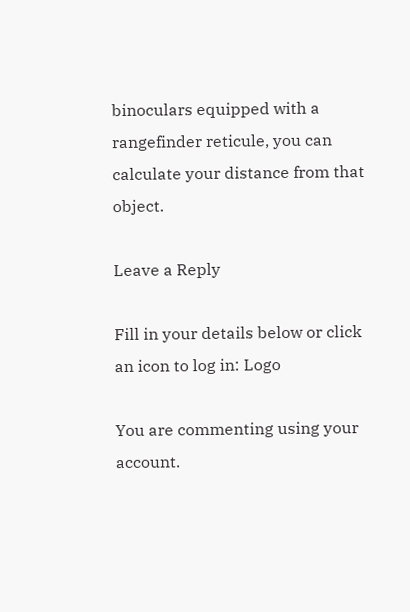binoculars equipped with a rangefinder reticule, you can calculate your distance from that object.

Leave a Reply

Fill in your details below or click an icon to log in: Logo

You are commenting using your account.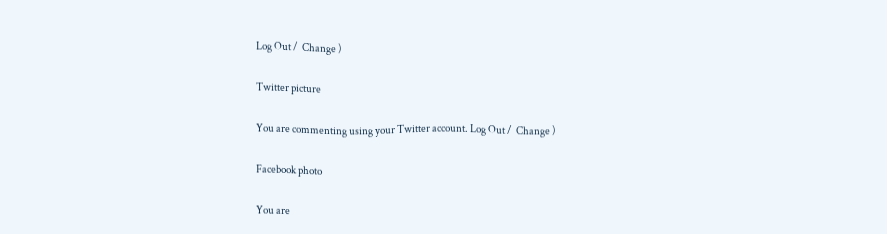Log Out /  Change )

Twitter picture

You are commenting using your Twitter account. Log Out /  Change )

Facebook photo

You are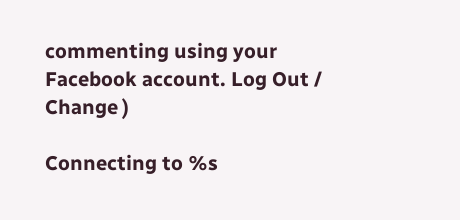commenting using your Facebook account. Log Out /  Change )

Connecting to %s